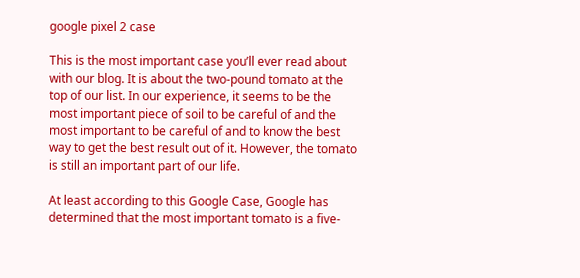google pixel 2 case

This is the most important case you’ll ever read about with our blog. It is about the two-pound tomato at the top of our list. In our experience, it seems to be the most important piece of soil to be careful of and the most important to be careful of and to know the best way to get the best result out of it. However, the tomato is still an important part of our life.

At least according to this Google Case, Google has determined that the most important tomato is a five-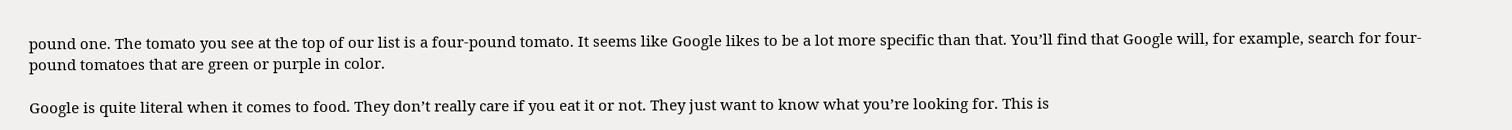pound one. The tomato you see at the top of our list is a four-pound tomato. It seems like Google likes to be a lot more specific than that. You’ll find that Google will, for example, search for four-pound tomatoes that are green or purple in color.

Google is quite literal when it comes to food. They don’t really care if you eat it or not. They just want to know what you’re looking for. This is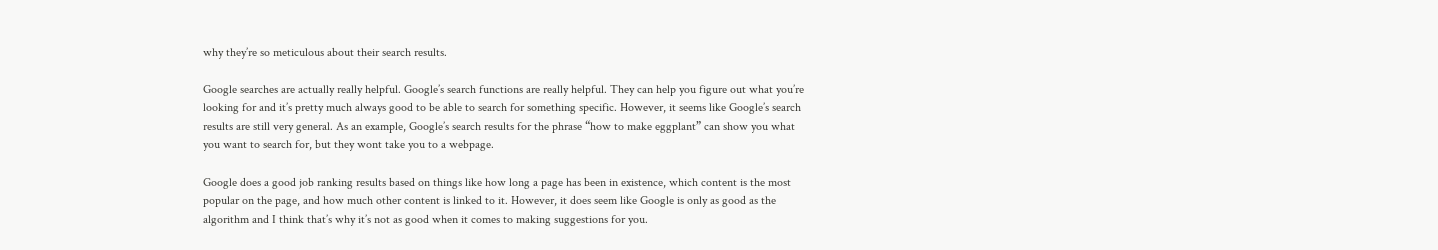why they’re so meticulous about their search results.

Google searches are actually really helpful. Google’s search functions are really helpful. They can help you figure out what you’re looking for and it’s pretty much always good to be able to search for something specific. However, it seems like Google’s search results are still very general. As an example, Google’s search results for the phrase “how to make eggplant” can show you what you want to search for, but they wont take you to a webpage.

Google does a good job ranking results based on things like how long a page has been in existence, which content is the most popular on the page, and how much other content is linked to it. However, it does seem like Google is only as good as the algorithm and I think that’s why it’s not as good when it comes to making suggestions for you.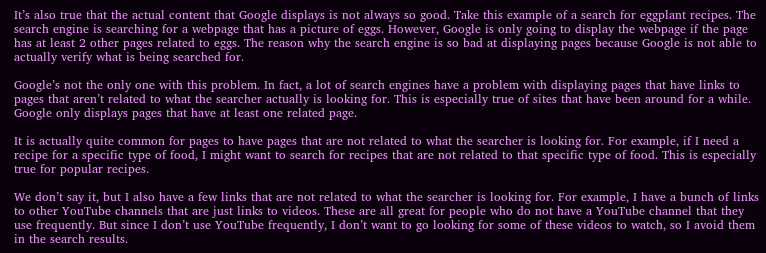It’s also true that the actual content that Google displays is not always so good. Take this example of a search for eggplant recipes. The search engine is searching for a webpage that has a picture of eggs. However, Google is only going to display the webpage if the page has at least 2 other pages related to eggs. The reason why the search engine is so bad at displaying pages because Google is not able to actually verify what is being searched for.

Google’s not the only one with this problem. In fact, a lot of search engines have a problem with displaying pages that have links to pages that aren’t related to what the searcher actually is looking for. This is especially true of sites that have been around for a while. Google only displays pages that have at least one related page.

It is actually quite common for pages to have pages that are not related to what the searcher is looking for. For example, if I need a recipe for a specific type of food, I might want to search for recipes that are not related to that specific type of food. This is especially true for popular recipes.

We don’t say it, but I also have a few links that are not related to what the searcher is looking for. For example, I have a bunch of links to other YouTube channels that are just links to videos. These are all great for people who do not have a YouTube channel that they use frequently. But since I don’t use YouTube frequently, I don’t want to go looking for some of these videos to watch, so I avoid them in the search results.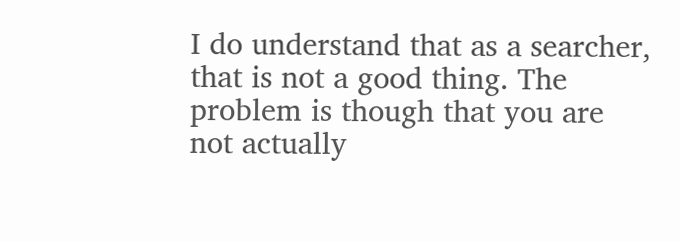I do understand that as a searcher, that is not a good thing. The problem is though that you are not actually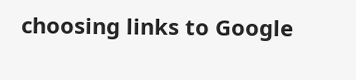choosing links to Google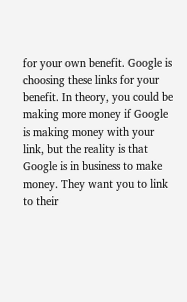for your own benefit. Google is choosing these links for your benefit. In theory, you could be making more money if Google is making money with your link, but the reality is that Google is in business to make money. They want you to link to their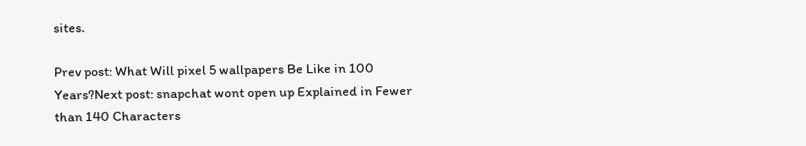sites.

Prev post: What Will pixel 5 wallpapers Be Like in 100 Years?Next post: snapchat wont open up Explained in Fewer than 140 Characters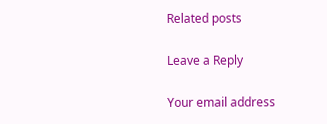Related posts

Leave a Reply

Your email address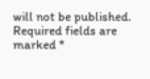will not be published. Required fields are marked *